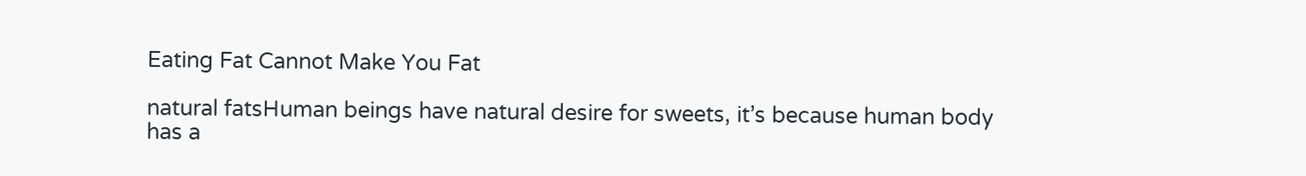Eating Fat Cannot Make You Fat

natural fatsHuman beings have natural desire for sweets, it’s because human body has a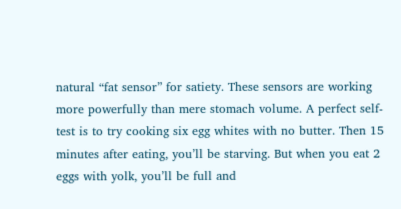natural “fat sensor” for satiety. These sensors are working more powerfully than mere stomach volume. A perfect self-test is to try cooking six egg whites with no butter. Then 15 minutes after eating, you’ll be starving. But when you eat 2 eggs with yolk, you’ll be full and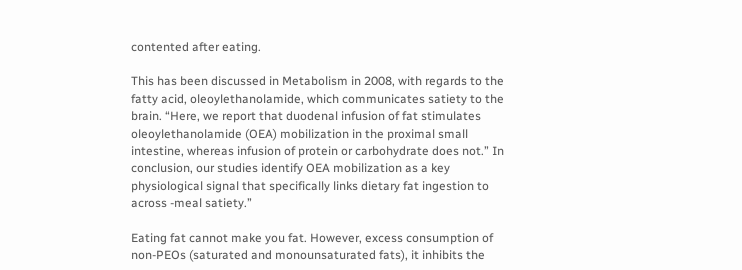contented after eating.

This has been discussed in Metabolism in 2008, with regards to the fatty acid, oleoylethanolamide, which communicates satiety to the brain. “Here, we report that duodenal infusion of fat stimulates oleoylethanolamide (OEA) mobilization in the proximal small intestine, whereas infusion of protein or carbohydrate does not.” In conclusion, our studies identify OEA mobilization as a key physiological signal that specifically links dietary fat ingestion to across -meal satiety.”

Eating fat cannot make you fat. However, excess consumption of non-PEOs (saturated and monounsaturated fats), it inhibits the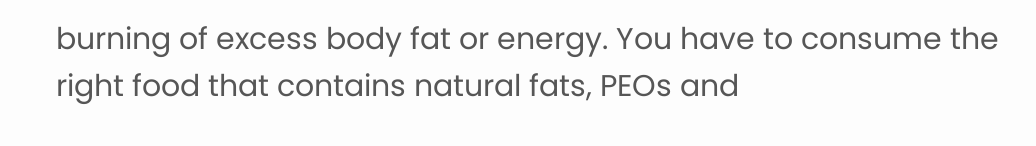burning of excess body fat or energy. You have to consume the right food that contains natural fats, PEOs and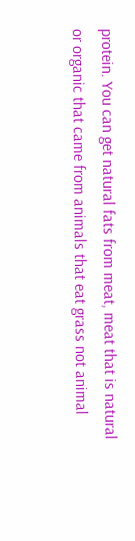protein. You can get natural fats from meat, meat that is natural or organic that came from animals that eat grass not animal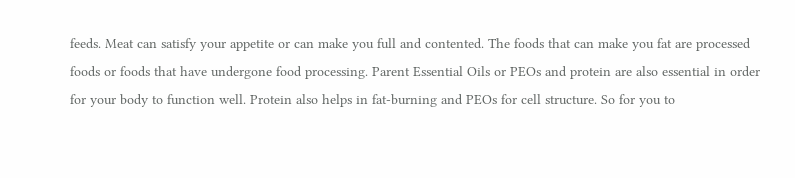feeds. Meat can satisfy your appetite or can make you full and contented. The foods that can make you fat are processed foods or foods that have undergone food processing. Parent Essential Oils or PEOs and protein are also essential in order for your body to function well. Protein also helps in fat-burning and PEOs for cell structure. So for you to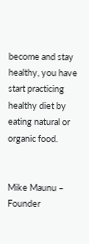become and stay healthy, you have start practicing healthy diet by eating natural or organic food.


Mike Maunu – Founder